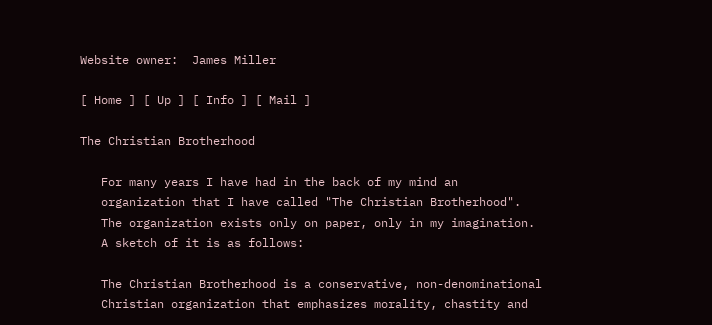Website owner:  James Miller

[ Home ] [ Up ] [ Info ] [ Mail ]

The Christian Brotherhood

   For many years I have had in the back of my mind an
   organization that I have called "The Christian Brotherhood".
   The organization exists only on paper, only in my imagination.
   A sketch of it is as follows:

   The Christian Brotherhood is a conservative, non-denominational
   Christian organization that emphasizes morality, chastity and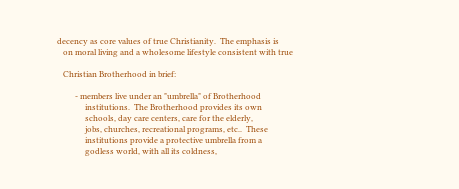decency as core values of true Christianity.  The emphasis is
   on moral living and a wholesome lifestyle consistent with true

   Christian Brotherhood in brief:

         - members live under an "umbrella" of Brotherhood
              institutions.  The Brotherhood provides its own
              schools, day care centers, care for the elderly,
              jobs, churches, recreational programs, etc..  These
              institutions provide a protective umbrella from a
              godless world, with all its coldness,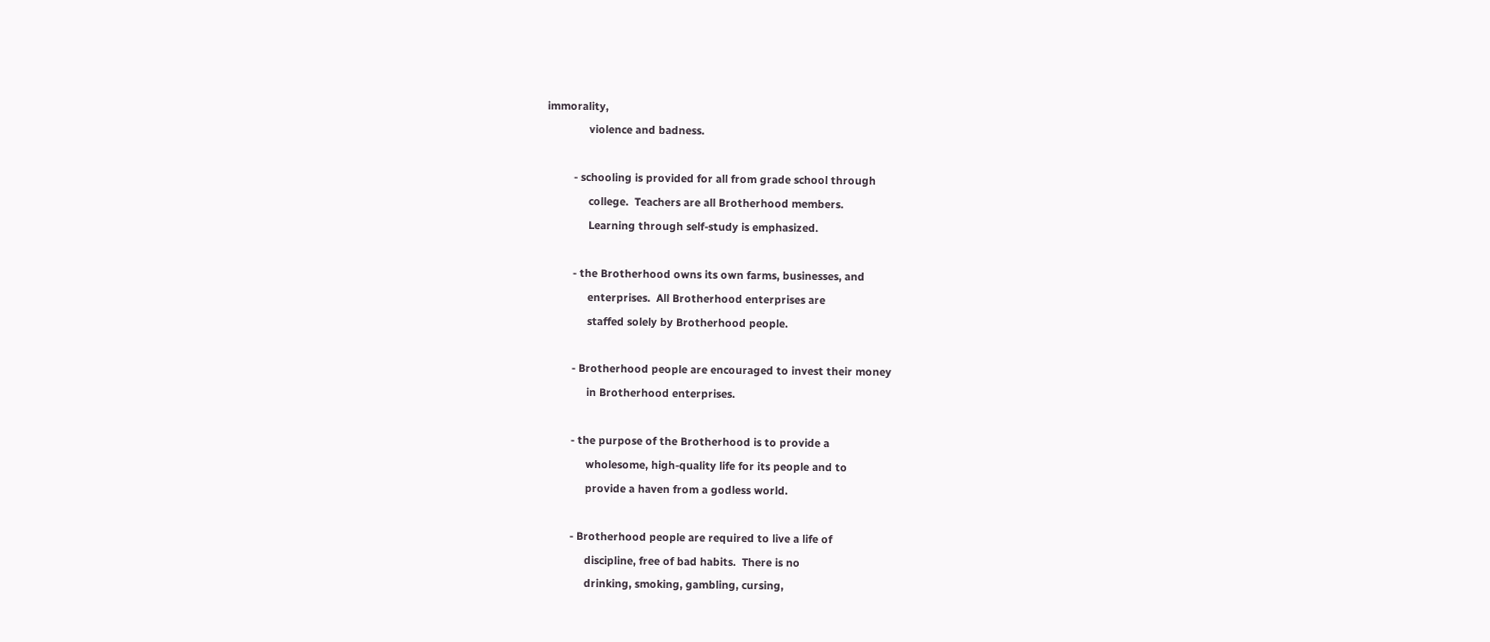immorality,
              violence and badness.

         - schooling is provided for all from grade school through
              college.  Teachers are all Brotherhood members.
              Learning through self-study is emphasized.

         - the Brotherhood owns its own farms, businesses, and
              enterprises.  All Brotherhood enterprises are
              staffed solely by Brotherhood people.

         - Brotherhood people are encouraged to invest their money
              in Brotherhood enterprises.

         - the purpose of the Brotherhood is to provide a
              wholesome, high-quality life for its people and to
              provide a haven from a godless world.

         - Brotherhood people are required to live a life of
              discipline, free of bad habits.  There is no
              drinking, smoking, gambling, cursing,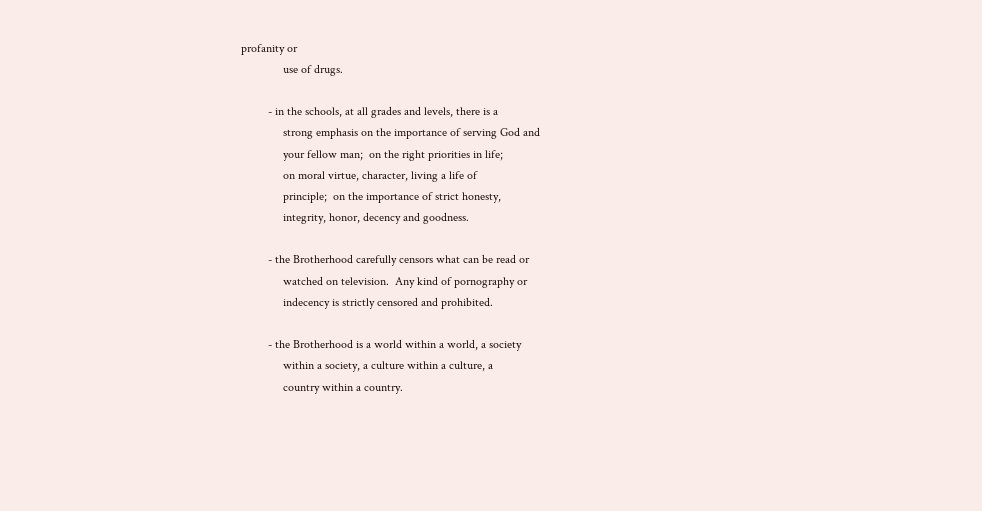profanity or
              use of drugs.

         - in the schools, at all grades and levels, there is a
              strong emphasis on the importance of serving God and
              your fellow man;  on the right priorities in life;
              on moral virtue, character, living a life of
              principle;  on the importance of strict honesty,
              integrity, honor, decency and goodness.

         - the Brotherhood carefully censors what can be read or
              watched on television.  Any kind of pornography or
              indecency is strictly censored and prohibited.

         - the Brotherhood is a world within a world, a society
              within a society, a culture within a culture, a
              country within a country.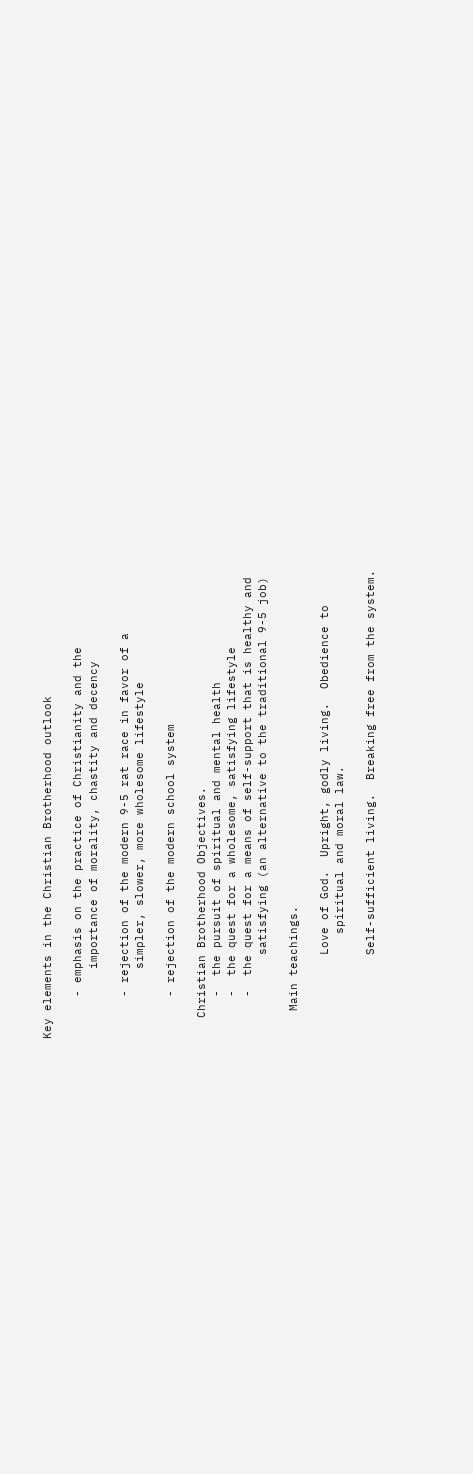Key elements in the Christian Brotherhood outlook

      - emphasis on the practice of Christianity and the
          importance of morality, chastity and decency

      - rejection of the modern 9-5 rat race in favor of a
          simpler, slower, more wholesome lifestyle

      - rejection of the modern school system

   Christian Brotherhood Objectives.
      -  the pursuit of spiritual and mental health
      -  the quest for a wholesome, satisfying lifestyle
      -  the quest for a means of self-support that is healthy and
            satisfying (an alternative to the traditional 9-5 job)

    Main teachings.

            Love of God.  Upright, godly living.  Obedience to
               spiritual and moral law.

            Self-sufficient living.  Breaking free from the system.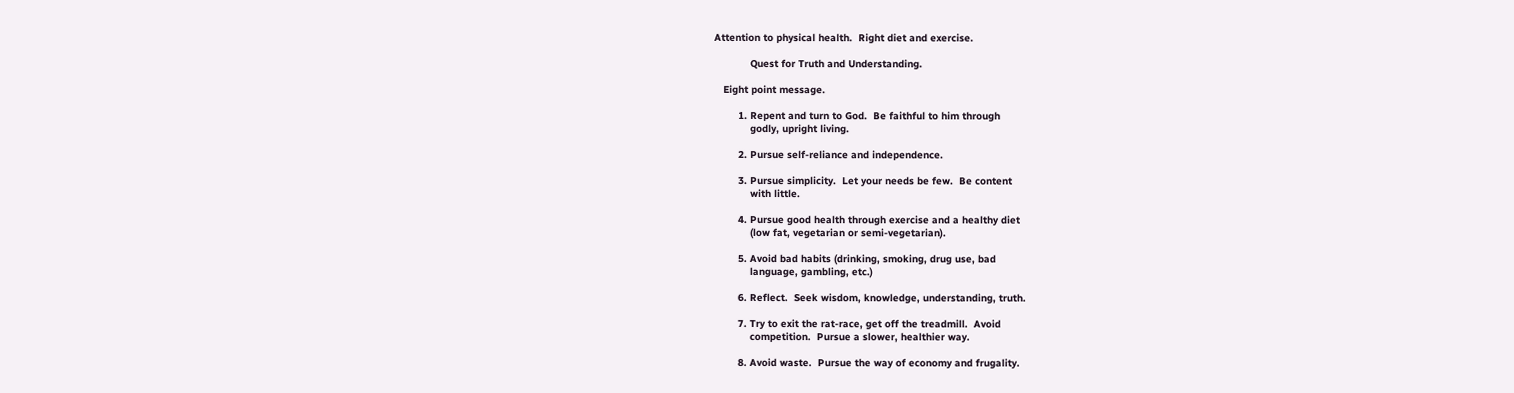Attention to physical health.  Right diet and exercise.

            Quest for Truth and Understanding.

   Eight point message.

        1. Repent and turn to God.  Be faithful to him through
            godly, upright living.

        2. Pursue self-reliance and independence.

        3. Pursue simplicity.  Let your needs be few.  Be content
            with little.

        4. Pursue good health through exercise and a healthy diet
            (low fat, vegetarian or semi-vegetarian).

        5. Avoid bad habits (drinking, smoking, drug use, bad
            language, gambling, etc.)

        6. Reflect.  Seek wisdom, knowledge, understanding, truth.

        7. Try to exit the rat-race, get off the treadmill.  Avoid
            competition.  Pursue a slower, healthier way.

        8. Avoid waste.  Pursue the way of economy and frugality.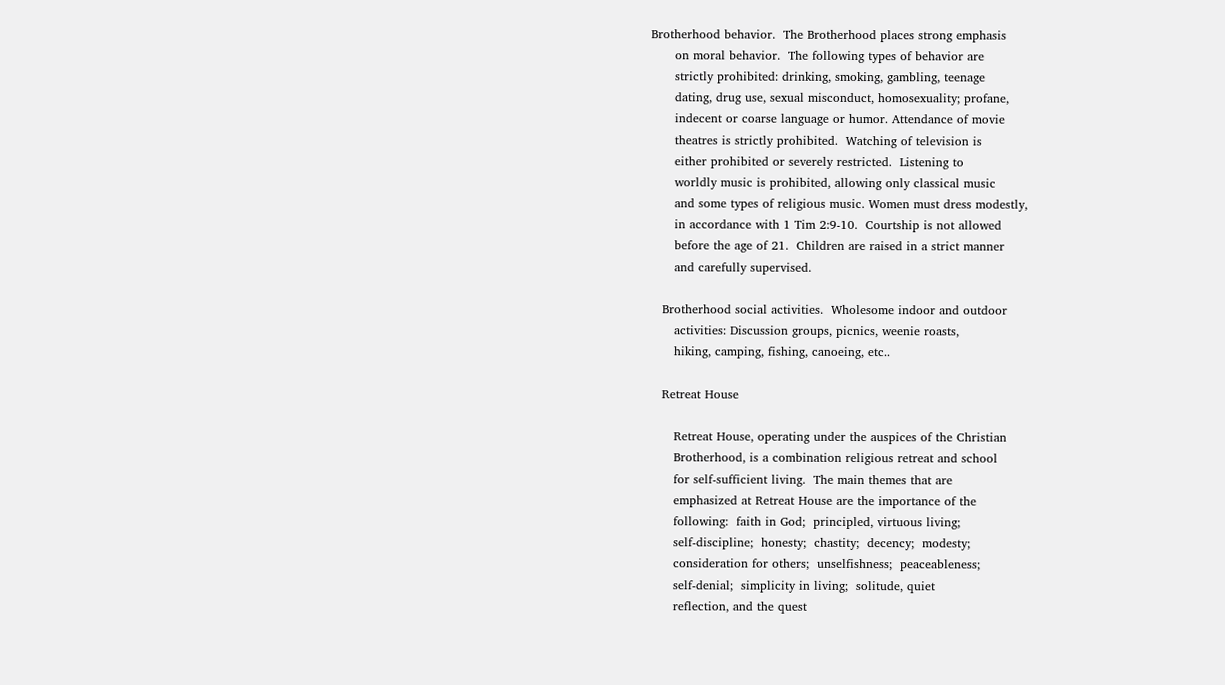Brotherhood behavior.  The Brotherhood places strong emphasis
      on moral behavior.  The following types of behavior are
      strictly prohibited: drinking, smoking, gambling, teenage
      dating, drug use, sexual misconduct, homosexuality; profane,
      indecent or coarse language or humor. Attendance of movie
      theatres is strictly prohibited.  Watching of television is
      either prohibited or severely restricted.  Listening to
      worldly music is prohibited, allowing only classical music
      and some types of religious music. Women must dress modestly,
      in accordance with 1 Tim 2:9-10.  Courtship is not allowed
      before the age of 21.  Children are raised in a strict manner
      and carefully supervised.

   Brotherhood social activities.  Wholesome indoor and outdoor
      activities: Discussion groups, picnics, weenie roasts,
      hiking, camping, fishing, canoeing, etc..

   Retreat House

      Retreat House, operating under the auspices of the Christian
      Brotherhood, is a combination religious retreat and school
      for self-sufficient living.  The main themes that are
      emphasized at Retreat House are the importance of the
      following:  faith in God;  principled, virtuous living;
      self-discipline;  honesty;  chastity;  decency;  modesty;
      consideration for others;  unselfishness;  peaceableness;
      self-denial;  simplicity in living;  solitude, quiet
      reflection, and the quest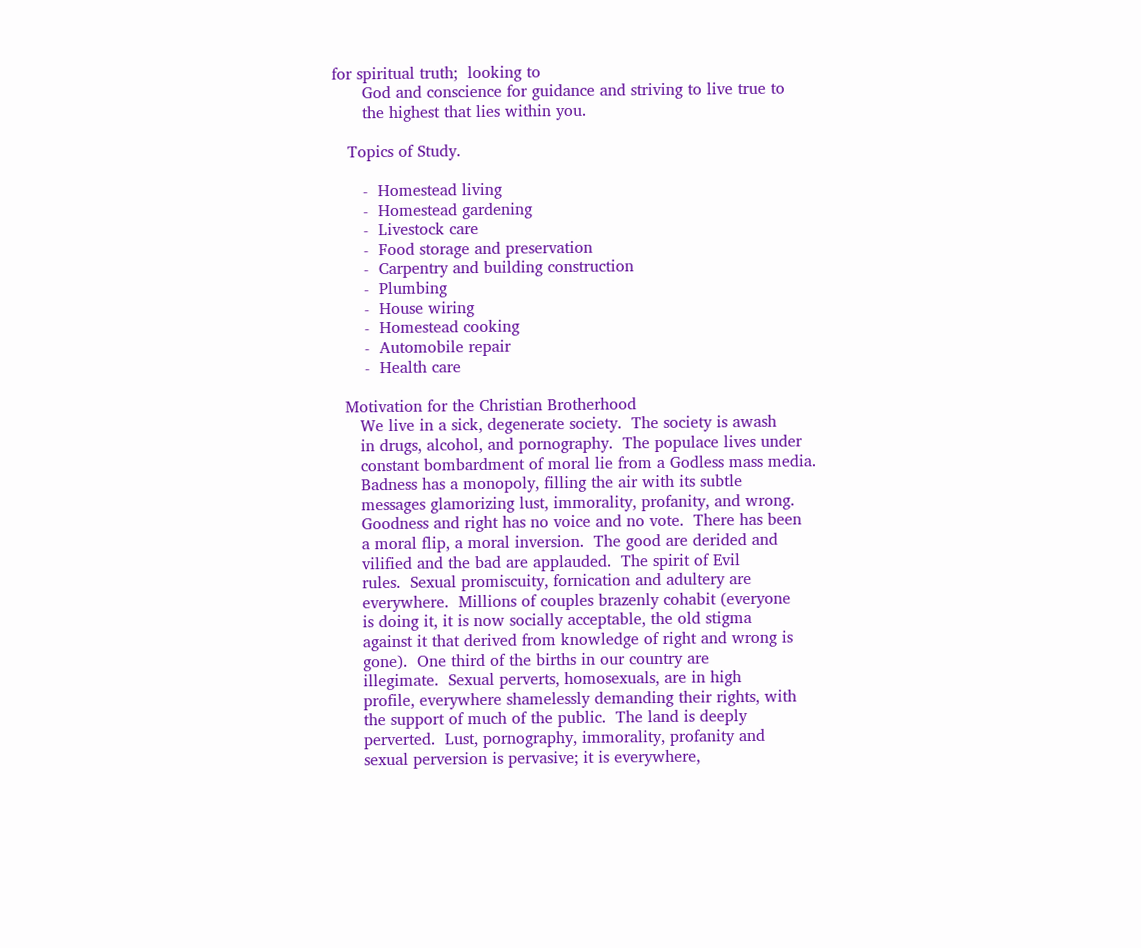for spiritual truth;  looking to
      God and conscience for guidance and striving to live true to
      the highest that lies within you.

   Topics of Study.

      -  Homestead living
      -  Homestead gardening
      -  Livestock care
      -  Food storage and preservation
      -  Carpentry and building construction
      -  Plumbing
      -  House wiring
      -  Homestead cooking
      -  Automobile repair
      -  Health care

  Motivation for the Christian Brotherhood
     We live in a sick, degenerate society.  The society is awash
     in drugs, alcohol, and pornography.  The populace lives under
     constant bombardment of moral lie from a Godless mass media.
     Badness has a monopoly, filling the air with its subtle
     messages glamorizing lust, immorality, profanity, and wrong.
     Goodness and right has no voice and no vote.  There has been
     a moral flip, a moral inversion.  The good are derided and
     vilified and the bad are applauded.  The spirit of Evil
     rules.  Sexual promiscuity, fornication and adultery are
     everywhere.  Millions of couples brazenly cohabit (everyone
     is doing it, it is now socially acceptable, the old stigma
     against it that derived from knowledge of right and wrong is
     gone).  One third of the births in our country are
     illegimate.  Sexual perverts, homosexuals, are in high
     profile, everywhere shamelessly demanding their rights, with
     the support of much of the public.  The land is deeply
     perverted.  Lust, pornography, immorality, profanity and
     sexual perversion is pervasive; it is everywhere,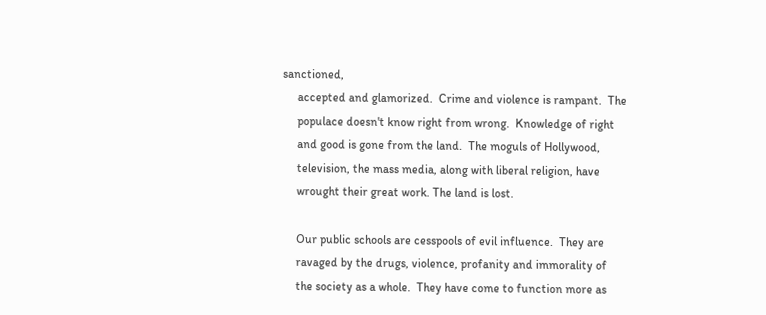sanctioned,
     accepted and glamorized.  Crime and violence is rampant.  The
     populace doesn't know right from wrong.  Knowledge of right
     and good is gone from the land.  The moguls of Hollywood,
     television, the mass media, along with liberal religion, have
     wrought their great work. The land is lost.

     Our public schools are cesspools of evil influence.  They are
     ravaged by the drugs, violence, profanity and immorality of
     the society as a whole.  They have come to function more as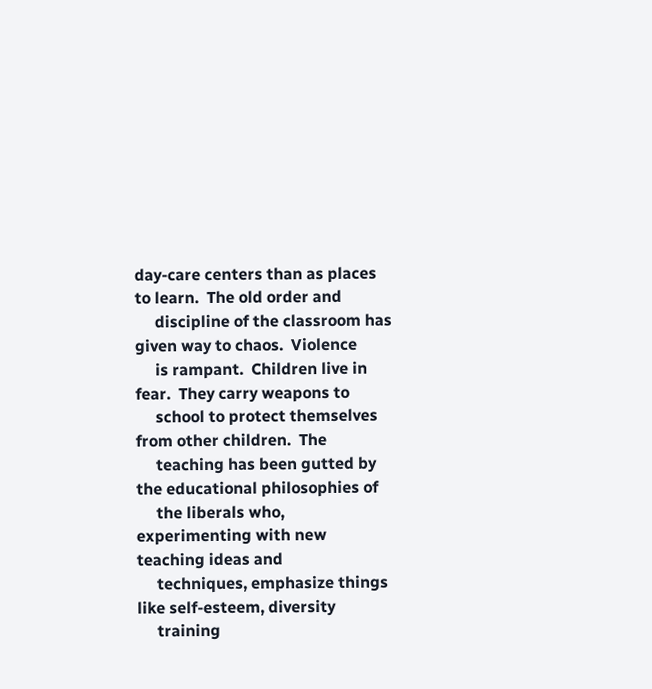day-care centers than as places to learn.  The old order and
     discipline of the classroom has given way to chaos.  Violence
     is rampant.  Children live in fear.  They carry weapons to
     school to protect themselves from other children.  The
     teaching has been gutted by the educational philosophies of
     the liberals who, experimenting with new teaching ideas and
     techniques, emphasize things like self-esteem, diversity
     training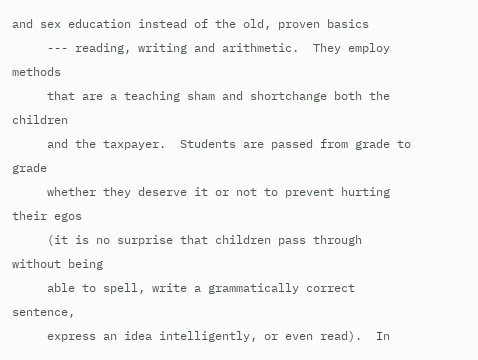and sex education instead of the old, proven basics
     --- reading, writing and arithmetic.  They employ methods
     that are a teaching sham and shortchange both the children
     and the taxpayer.  Students are passed from grade to grade
     whether they deserve it or not to prevent hurting their egos
     (it is no surprise that children pass through without being
     able to spell, write a grammatically correct sentence,
     express an idea intelligently, or even read).  In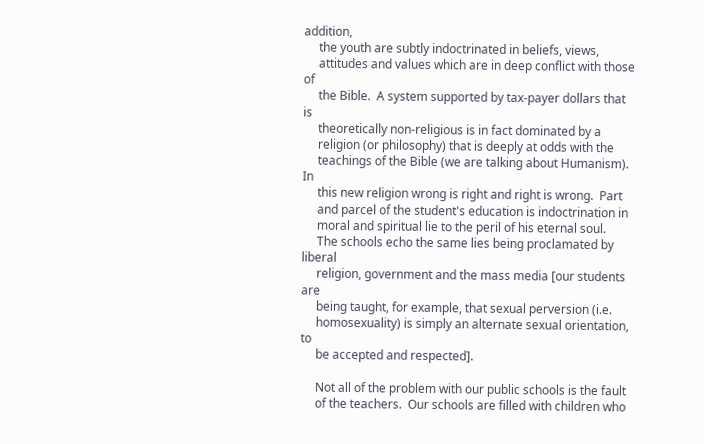addition,
     the youth are subtly indoctrinated in beliefs, views,
     attitudes and values which are in deep conflict with those of
     the Bible.  A system supported by tax-payer dollars that is
     theoretically non-religious is in fact dominated by a
     religion (or philosophy) that is deeply at odds with the
     teachings of the Bible (we are talking about Humanism).  In
     this new religion wrong is right and right is wrong.  Part
     and parcel of the student's education is indoctrination in
     moral and spiritual lie to the peril of his eternal soul.
     The schools echo the same lies being proclamated by liberal
     religion, government and the mass media [our students are
     being taught, for example, that sexual perversion (i.e.
     homosexuality) is simply an alternate sexual orientation, to
     be accepted and respected].

     Not all of the problem with our public schools is the fault
     of the teachers.  Our schools are filled with children who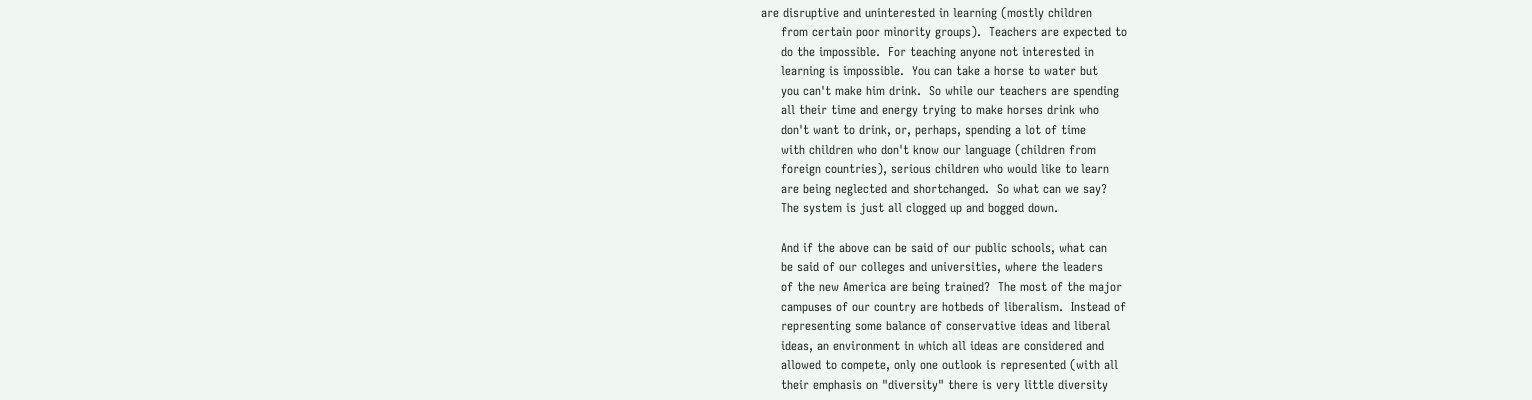are disruptive and uninterested in learning (mostly children
     from certain poor minority groups).  Teachers are expected to
     do the impossible.  For teaching anyone not interested in
     learning is impossible.  You can take a horse to water but
     you can't make him drink.  So while our teachers are spending
     all their time and energy trying to make horses drink who
     don't want to drink, or, perhaps, spending a lot of time
     with children who don't know our language (children from
     foreign countries), serious children who would like to learn
     are being neglected and shortchanged.  So what can we say?
     The system is just all clogged up and bogged down.

     And if the above can be said of our public schools, what can
     be said of our colleges and universities, where the leaders
     of the new America are being trained?  The most of the major
     campuses of our country are hotbeds of liberalism.  Instead of
     representing some balance of conservative ideas and liberal
     ideas, an environment in which all ideas are considered and
     allowed to compete, only one outlook is represented (with all
     their emphasis on "diversity" there is very little diversity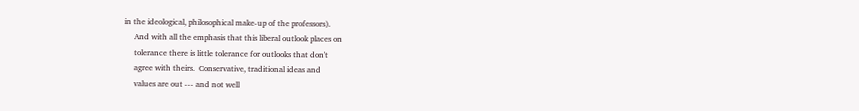in the ideological, philosophical make-up of the professors).
     And with all the emphasis that this liberal outlook places on
     tolerance there is little tolerance for outlooks that don't
     agree with theirs.  Conservative, traditional ideas and
     values are out --- and not well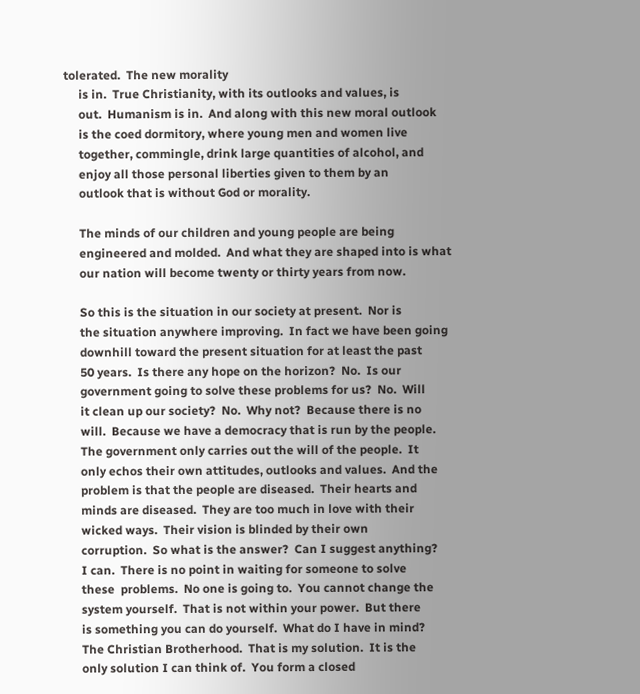tolerated.  The new morality
     is in.  True Christianity, with its outlooks and values, is
     out.  Humanism is in.  And along with this new moral outlook
     is the coed dormitory, where young men and women live
     together, commingle, drink large quantities of alcohol, and
     enjoy all those personal liberties given to them by an
     outlook that is without God or morality.

     The minds of our children and young people are being
     engineered and molded.  And what they are shaped into is what
     our nation will become twenty or thirty years from now.

     So this is the situation in our society at present.  Nor is
     the situation anywhere improving.  In fact we have been going
     downhill toward the present situation for at least the past
     50 years.  Is there any hope on the horizon?  No.  Is our
     government going to solve these problems for us?  No.  Will
     it clean up our society?  No.  Why not?  Because there is no
     will.  Because we have a democracy that is run by the people.
     The government only carries out the will of the people.  It
     only echos their own attitudes, outlooks and values.  And the
     problem is that the people are diseased.  Their hearts and
     minds are diseased.  They are too much in love with their
     wicked ways.  Their vision is blinded by their own
     corruption.  So what is the answer?  Can I suggest anything?
     I can.  There is no point in waiting for someone to solve
     these  problems.  No one is going to.  You cannot change the
     system yourself.  That is not within your power.  But there
     is something you can do yourself.  What do I have in mind?
     The Christian Brotherhood.  That is my solution.  It is the
     only solution I can think of.  You form a closed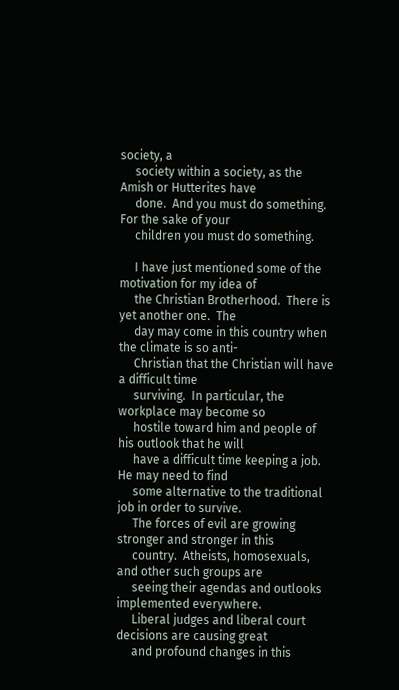society, a
     society within a society, as the Amish or Hutterites have
     done.  And you must do something.  For the sake of your
     children you must do something.

     I have just mentioned some of the motivation for my idea of
     the Christian Brotherhood.  There is yet another one.  The
     day may come in this country when the climate is so anti-
     Christian that the Christian will have a difficult time
     surviving.  In particular, the workplace may become so
     hostile toward him and people of his outlook that he will
     have a difficult time keeping a job.  He may need to find
     some alternative to the traditional job in order to survive.
     The forces of evil are growing stronger and stronger in this
     country.  Atheists, homosexuals, and other such groups are
     seeing their agendas and outlooks implemented everywhere.
     Liberal judges and liberal court decisions are causing great
     and profound changes in this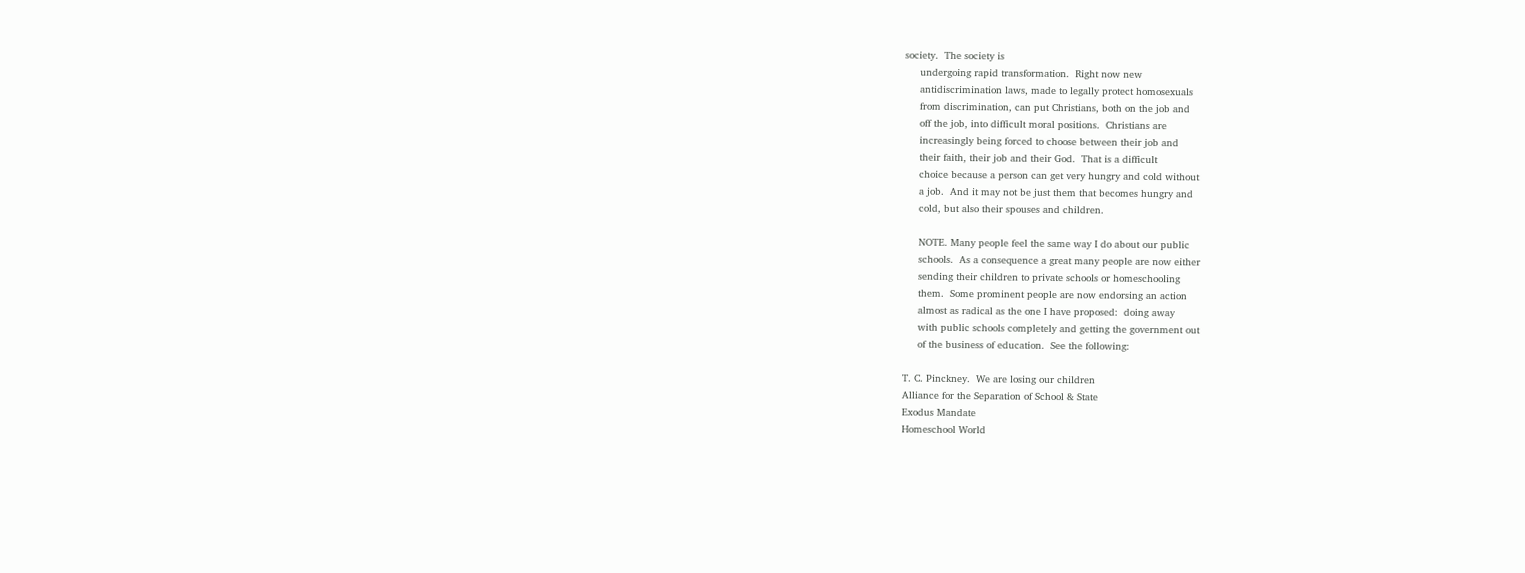society.  The society is
     undergoing rapid transformation.  Right now new
     antidiscrimination laws, made to legally protect homosexuals
     from discrimination, can put Christians, both on the job and
     off the job, into difficult moral positions.  Christians are
     increasingly being forced to choose between their job and
     their faith, their job and their God.  That is a difficult
     choice because a person can get very hungry and cold without
     a job.  And it may not be just them that becomes hungry and
     cold, but also their spouses and children.

     NOTE. Many people feel the same way I do about our public
     schools.  As a consequence a great many people are now either
     sending their children to private schools or homeschooling
     them.  Some prominent people are now endorsing an action
     almost as radical as the one I have proposed:  doing away
     with public schools completely and getting the government out
     of the business of education.  See the following:

T. C. Pinckney.  We are losing our children
Alliance for the Separation of School & State
Exodus Mandate
Homeschool World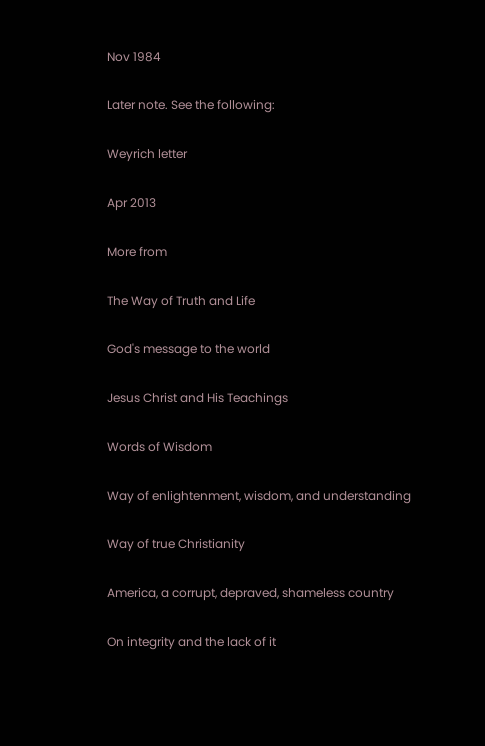Nov 1984

Later note. See the following:

Weyrich letter

Apr 2013

More from

The Way of Truth and Life

God's message to the world

Jesus Christ and His Teachings

Words of Wisdom

Way of enlightenment, wisdom, and understanding

Way of true Christianity

America, a corrupt, depraved, shameless country

On integrity and the lack of it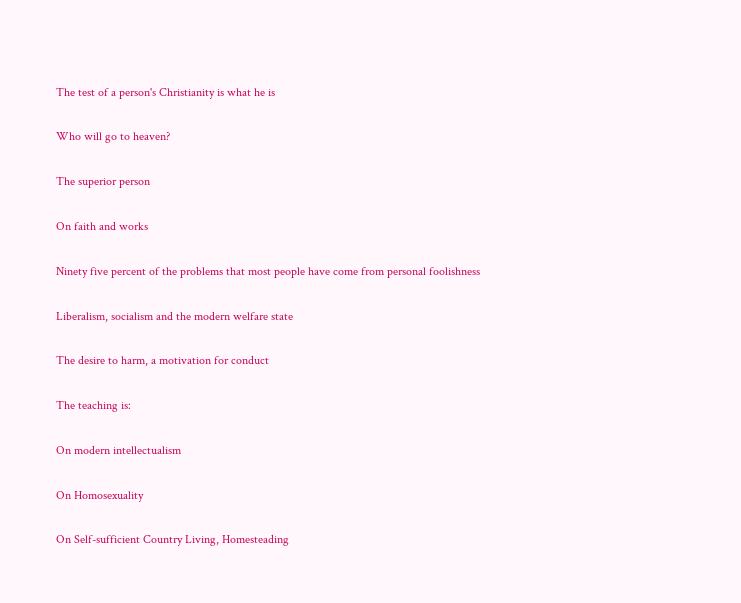The test of a person's Christianity is what he is

Who will go to heaven?

The superior person

On faith and works

Ninety five percent of the problems that most people have come from personal foolishness

Liberalism, socialism and the modern welfare state

The desire to harm, a motivation for conduct

The teaching is:

On modern intellectualism

On Homosexuality

On Self-sufficient Country Living, Homesteading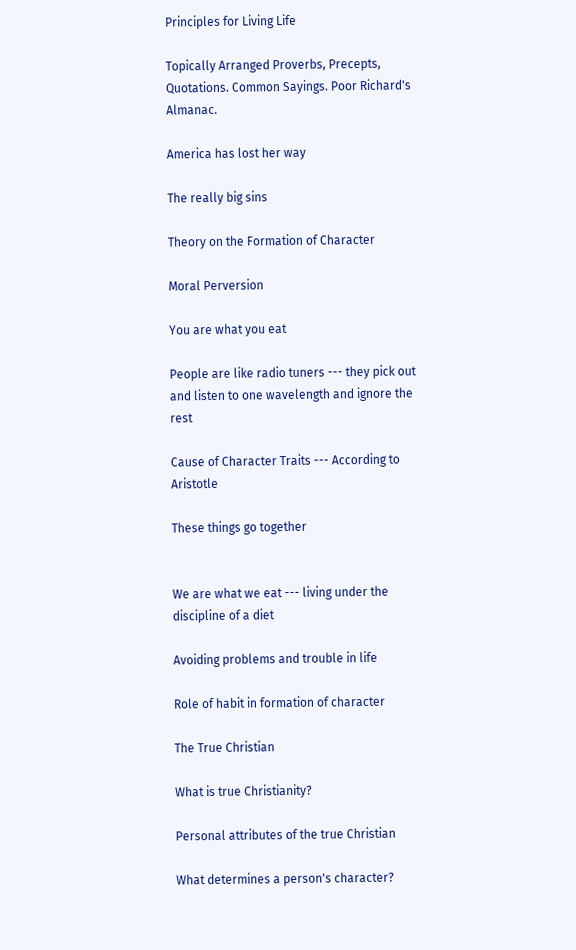Principles for Living Life

Topically Arranged Proverbs, Precepts, Quotations. Common Sayings. Poor Richard's Almanac.

America has lost her way

The really big sins

Theory on the Formation of Character

Moral Perversion

You are what you eat

People are like radio tuners --- they pick out and listen to one wavelength and ignore the rest

Cause of Character Traits --- According to Aristotle

These things go together


We are what we eat --- living under the discipline of a diet

Avoiding problems and trouble in life

Role of habit in formation of character

The True Christian

What is true Christianity?

Personal attributes of the true Christian

What determines a person's character?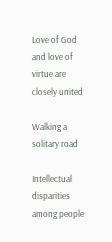Love of God and love of virtue are closely united

Walking a solitary road

Intellectual disparities among people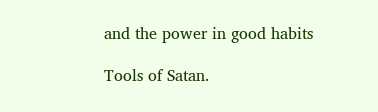and the power in good habits

Tools of Satan.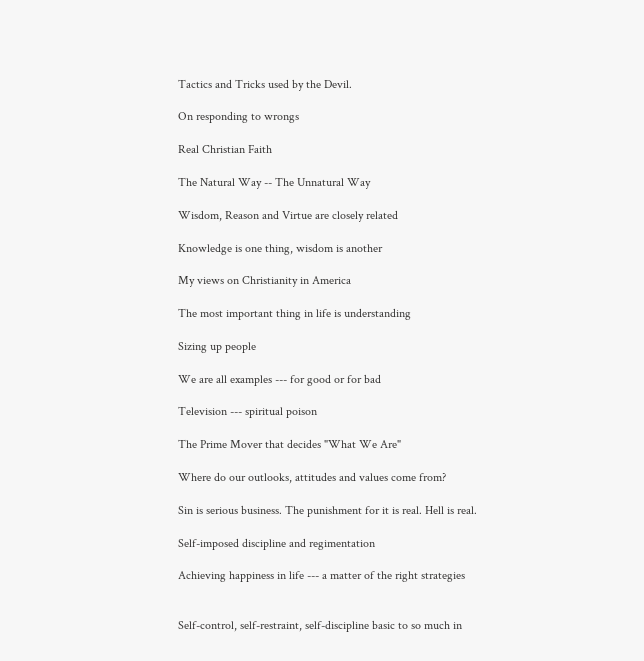Tactics and Tricks used by the Devil.

On responding to wrongs

Real Christian Faith

The Natural Way -- The Unnatural Way

Wisdom, Reason and Virtue are closely related

Knowledge is one thing, wisdom is another

My views on Christianity in America

The most important thing in life is understanding

Sizing up people

We are all examples --- for good or for bad

Television --- spiritual poison

The Prime Mover that decides "What We Are"

Where do our outlooks, attitudes and values come from?

Sin is serious business. The punishment for it is real. Hell is real.

Self-imposed discipline and regimentation

Achieving happiness in life --- a matter of the right strategies


Self-control, self-restraint, self-discipline basic to so much in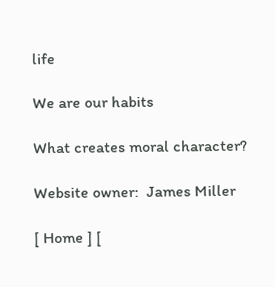life

We are our habits

What creates moral character?

Website owner:  James Miller

[ Home ] [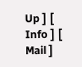Up ] [ Info ] [ Mail ]